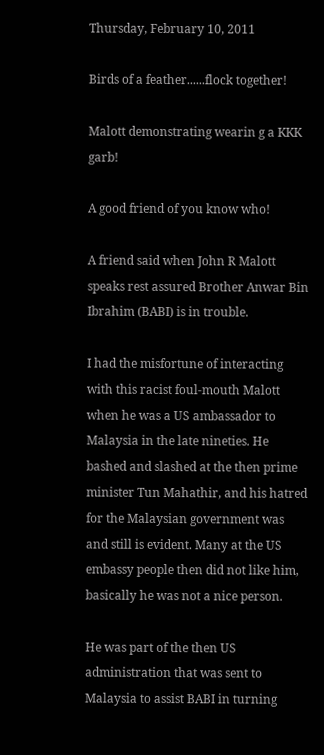Thursday, February 10, 2011

Birds of a feather......flock together!

Malott demonstrating wearin g a KKK garb!

A good friend of you know who!

A friend said when John R Malott speaks rest assured Brother Anwar Bin Ibrahim (BABI) is in trouble.

I had the misfortune of interacting with this racist foul-mouth Malott when he was a US ambassador to Malaysia in the late nineties. He bashed and slashed at the then prime minister Tun Mahathir, and his hatred for the Malaysian government was and still is evident. Many at the US embassy people then did not like him, basically he was not a nice person.

He was part of the then US administration that was sent to Malaysia to assist BABI in turning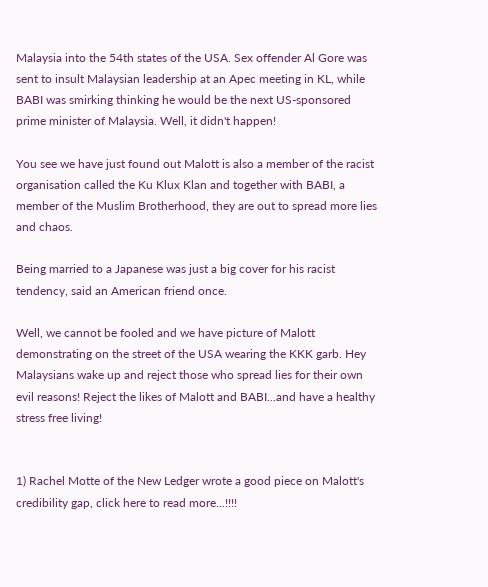Malaysia into the 54th states of the USA. Sex offender Al Gore was sent to insult Malaysian leadership at an Apec meeting in KL, while BABI was smirking thinking he would be the next US-sponsored prime minister of Malaysia. Well, it didn't happen!

You see we have just found out Malott is also a member of the racist organisation called the Ku Klux Klan and together with BABI, a member of the Muslim Brotherhood, they are out to spread more lies and chaos.

Being married to a Japanese was just a big cover for his racist tendency, said an American friend once.

Well, we cannot be fooled and we have picture of Malott demonstrating on the street of the USA wearing the KKK garb. Hey Malaysians wake up and reject those who spread lies for their own evil reasons! Reject the likes of Malott and BABI...and have a healthy stress free living!


1) Rachel Motte of the New Ledger wrote a good piece on Malott's credibility gap, click here to read more...!!!!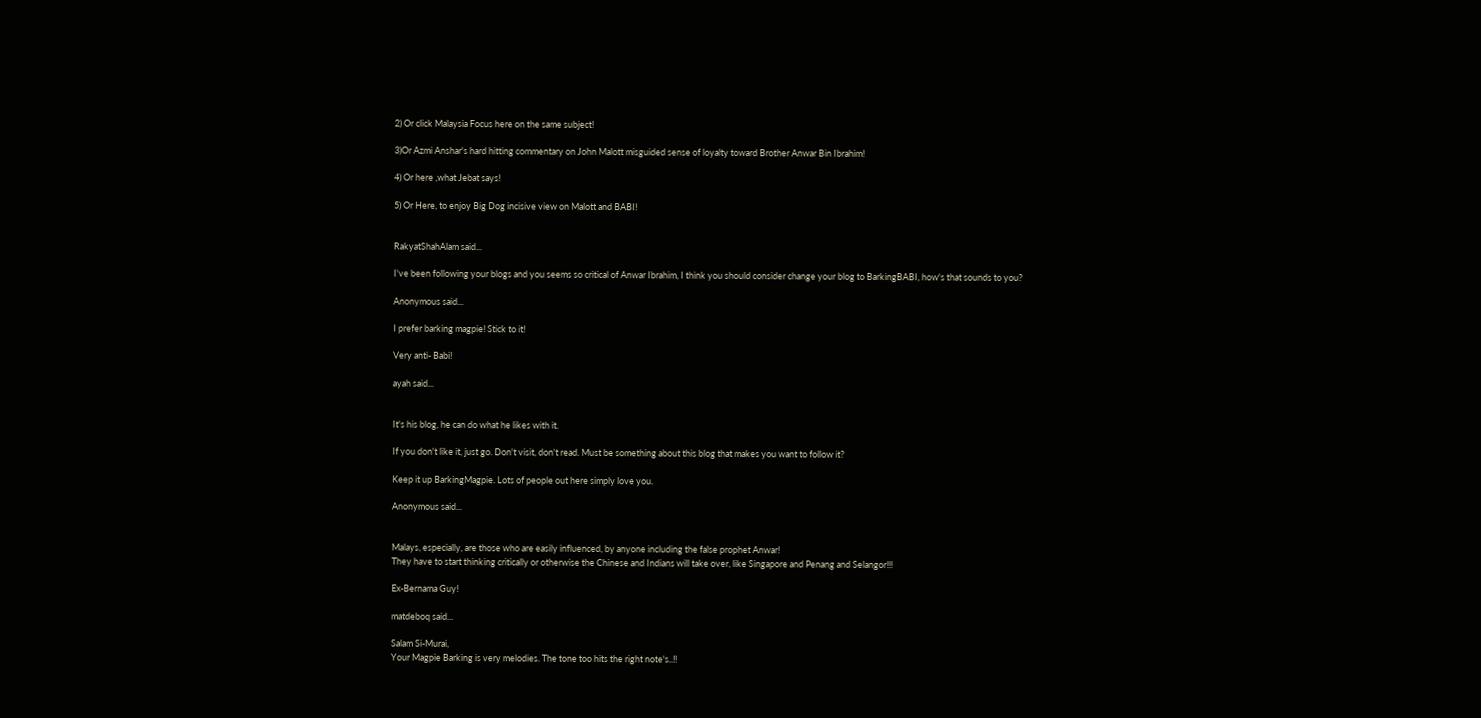2) Or click Malaysia Focus here on the same subject!

3)Or Azmi Anshar's hard hitting commentary on John Malott misguided sense of loyalty toward Brother Anwar Bin Ibrahim!

4) Or here ,what Jebat says!

5) Or Here, to enjoy Big Dog incisive view on Malott and BABI!


RakyatShahAlam said...

I've been following your blogs and you seems so critical of Anwar Ibrahim, I think you should consider change your blog to BarkingBABI, how's that sounds to you?

Anonymous said...

I prefer barking magpie! Stick to it!

Very anti- Babi!

ayah said...


It's his blog, he can do what he likes with it.

If you don't like it, just go. Don't visit, don't read. Must be something about this blog that makes you want to follow it?

Keep it up BarkingMagpie. Lots of people out here simply love you.

Anonymous said...


Malays, especially, are those who are easily influenced, by anyone including the false prophet Anwar!
They have to start thinking critically or otherwise the Chinese and Indians will take over, like Singapore and Penang and Selangor!!!

Ex-Bernama Guy!

matdeboq said...

Salam Si-Murai,
Your Magpie Barking is very melodies. The tone too hits the right note's..!!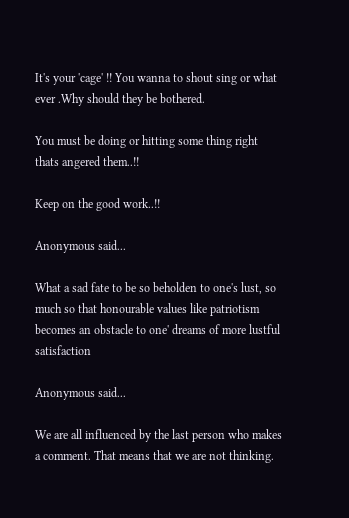It's your 'cage' !! You wanna to shout sing or what ever .Why should they be bothered.

You must be doing or hitting some thing right thats angered them..!!

Keep on the good work..!!

Anonymous said...

What a sad fate to be so beholden to one's lust, so much so that honourable values like patriotism becomes an obstacle to one' dreams of more lustful satisfaction

Anonymous said...

We are all influenced by the last person who makes a comment. That means that we are not thinking.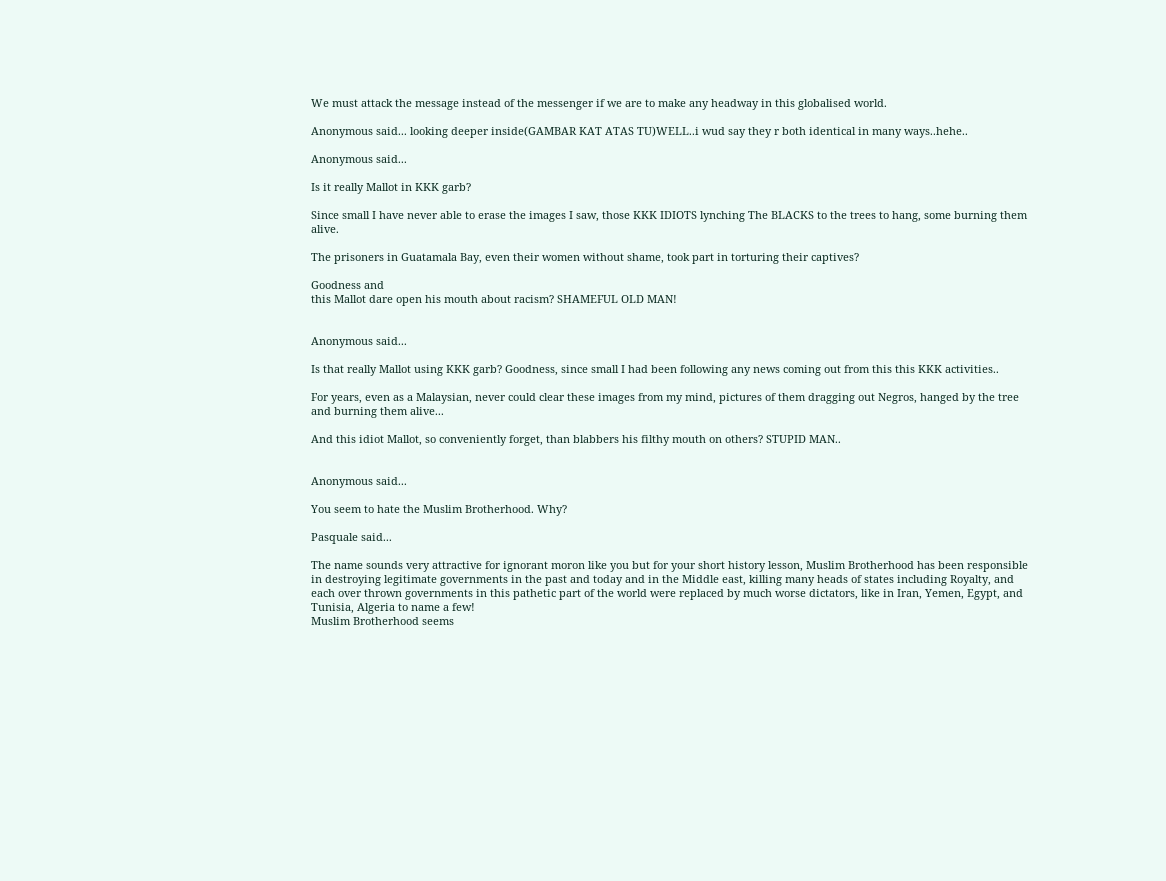We must attack the message instead of the messenger if we are to make any headway in this globalised world.

Anonymous said... looking deeper inside(GAMBAR KAT ATAS TU)WELL..i wud say they r both identical in many ways..hehe..

Anonymous said...

Is it really Mallot in KKK garb?

Since small I have never able to erase the images I saw, those KKK IDIOTS lynching The BLACKS to the trees to hang, some burning them alive.

The prisoners in Guatamala Bay, even their women without shame, took part in torturing their captives?

Goodness and
this Mallot dare open his mouth about racism? SHAMEFUL OLD MAN!


Anonymous said...

Is that really Mallot using KKK garb? Goodness, since small I had been following any news coming out from this this KKK activities..

For years, even as a Malaysian, never could clear these images from my mind, pictures of them dragging out Negros, hanged by the tree and burning them alive...

And this idiot Mallot, so conveniently forget, than blabbers his filthy mouth on others? STUPID MAN..


Anonymous said...

You seem to hate the Muslim Brotherhood. Why?

Pasquale said...

The name sounds very attractive for ignorant moron like you but for your short history lesson, Muslim Brotherhood has been responsible in destroying legitimate governments in the past and today and in the Middle east, killing many heads of states including Royalty, and each over thrown governments in this pathetic part of the world were replaced by much worse dictators, like in Iran, Yemen, Egypt, and Tunisia, Algeria to name a few!
Muslim Brotherhood seems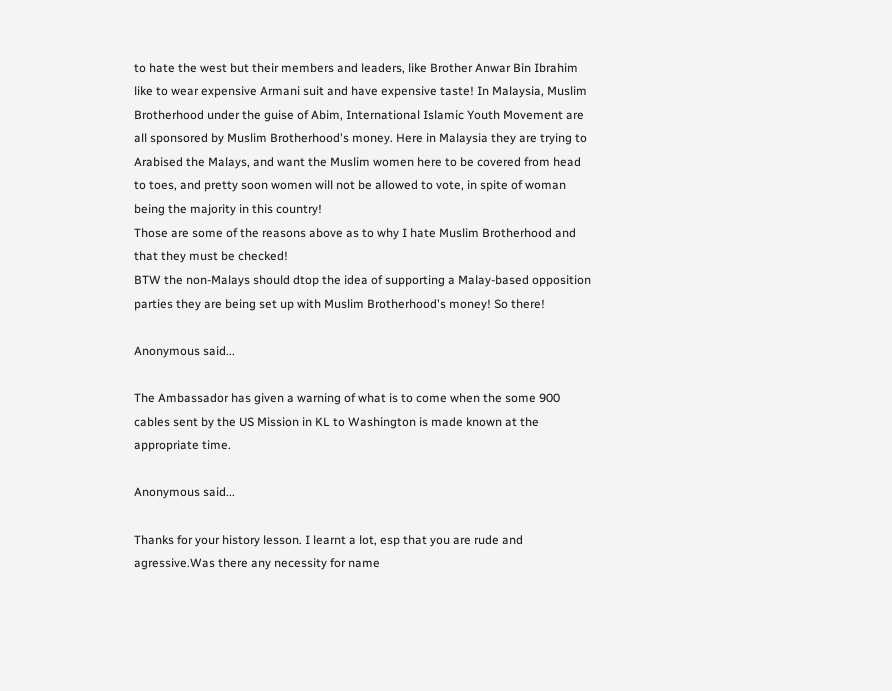to hate the west but their members and leaders, like Brother Anwar Bin Ibrahim like to wear expensive Armani suit and have expensive taste! In Malaysia, Muslim Brotherhood under the guise of Abim, International Islamic Youth Movement are all sponsored by Muslim Brotherhood's money. Here in Malaysia they are trying to Arabised the Malays, and want the Muslim women here to be covered from head to toes, and pretty soon women will not be allowed to vote, in spite of woman being the majority in this country!
Those are some of the reasons above as to why I hate Muslim Brotherhood and that they must be checked!
BTW the non-Malays should dtop the idea of supporting a Malay-based opposition parties they are being set up with Muslim Brotherhood's money! So there!

Anonymous said...

The Ambassador has given a warning of what is to come when the some 900 cables sent by the US Mission in KL to Washington is made known at the appropriate time.

Anonymous said...

Thanks for your history lesson. I learnt a lot, esp that you are rude and agressive.Was there any necessity for name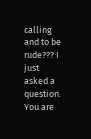calling and to be rude??? I just asked a question.
You are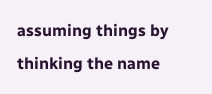assuming things by thinking the name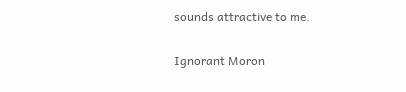sounds attractive to me.

Ignorant Moron